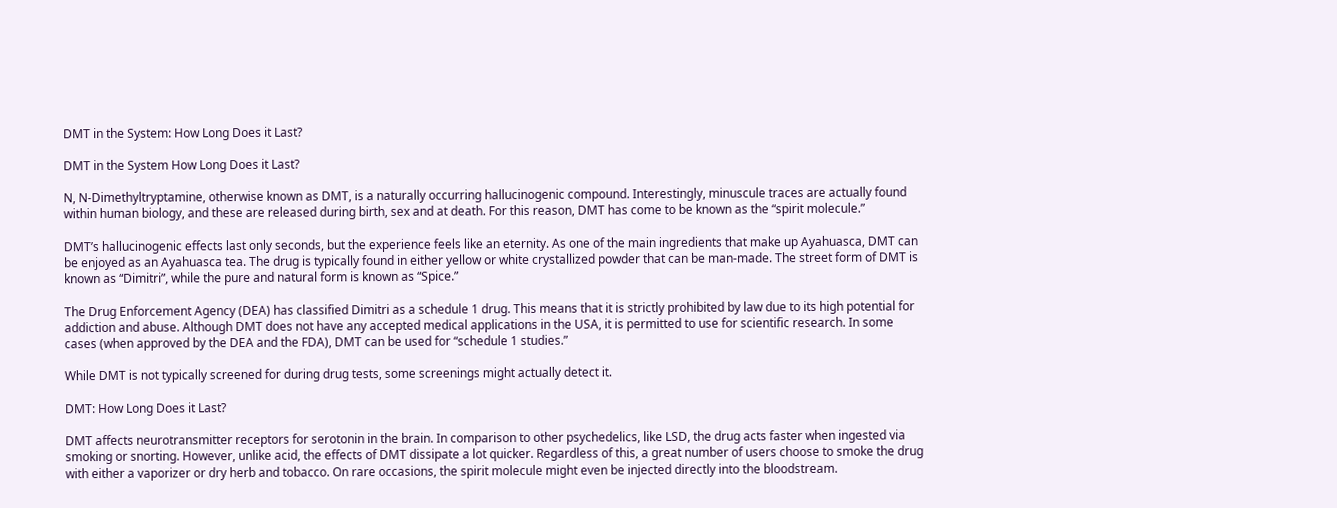DMT in the System: How Long Does it Last?

DMT in the System How Long Does it Last?

N, N-Dimethyltryptamine, otherwise known as DMT, is a naturally occurring hallucinogenic compound. Interestingly, minuscule traces are actually found within human biology, and these are released during birth, sex and at death. For this reason, DMT has come to be known as the “spirit molecule.”

DMT’s hallucinogenic effects last only seconds, but the experience feels like an eternity. As one of the main ingredients that make up Ayahuasca, DMT can be enjoyed as an Ayahuasca tea. The drug is typically found in either yellow or white crystallized powder that can be man-made. The street form of DMT is known as “Dimitri”, while the pure and natural form is known as “Spice.”

The Drug Enforcement Agency (DEA) has classified Dimitri as a schedule 1 drug. This means that it is strictly prohibited by law due to its high potential for addiction and abuse. Although DMT does not have any accepted medical applications in the USA, it is permitted to use for scientific research. In some cases (when approved by the DEA and the FDA), DMT can be used for “schedule 1 studies.”

While DMT is not typically screened for during drug tests, some screenings might actually detect it.

DMT: How Long Does it Last?

DMT affects neurotransmitter receptors for serotonin in the brain. In comparison to other psychedelics, like LSD, the drug acts faster when ingested via smoking or snorting. However, unlike acid, the effects of DMT dissipate a lot quicker. Regardless of this, a great number of users choose to smoke the drug with either a vaporizer or dry herb and tobacco. On rare occasions, the spirit molecule might even be injected directly into the bloodstream.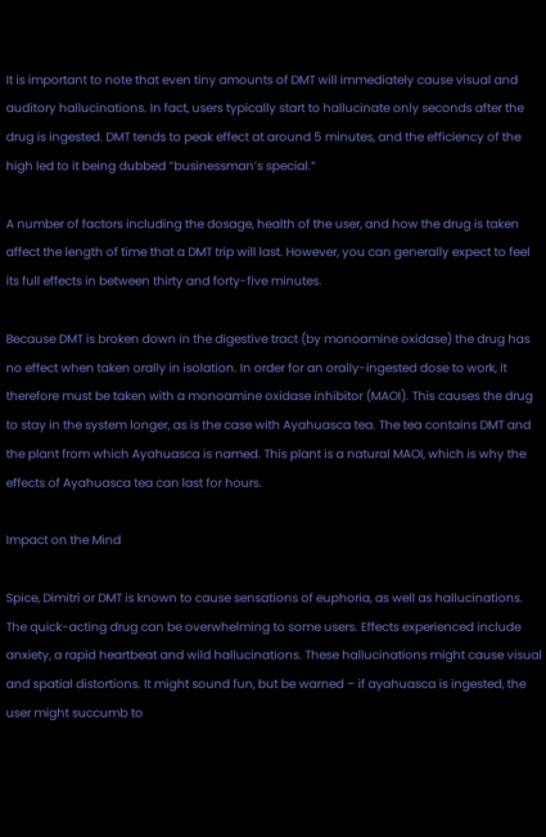It is important to note that even tiny amounts of DMT will immediately cause visual and auditory hallucinations. In fact, users typically start to hallucinate only seconds after the drug is ingested. DMT tends to peak effect at around 5 minutes, and the efficiency of the high led to it being dubbed “businessman’s special.”

A number of factors including the dosage, health of the user, and how the drug is taken affect the length of time that a DMT trip will last. However, you can generally expect to feel its full effects in between thirty and forty-five minutes.

Because DMT is broken down in the digestive tract (by monoamine oxidase) the drug has no effect when taken orally in isolation. In order for an orally-ingested dose to work, it therefore must be taken with a monoamine oxidase inhibitor (MAOI). This causes the drug to stay in the system longer, as is the case with Ayahuasca tea. The tea contains DMT and the plant from which Ayahuasca is named. This plant is a natural MAOI, which is why the effects of Ayahuasca tea can last for hours.

Impact on the Mind

Spice, Dimitri or DMT is known to cause sensations of euphoria, as well as hallucinations. The quick-acting drug can be overwhelming to some users. Effects experienced include anxiety, a rapid heartbeat and wild hallucinations. These hallucinations might cause visual and spatial distortions. It might sound fun, but be warned – if ayahuasca is ingested, the user might succumb to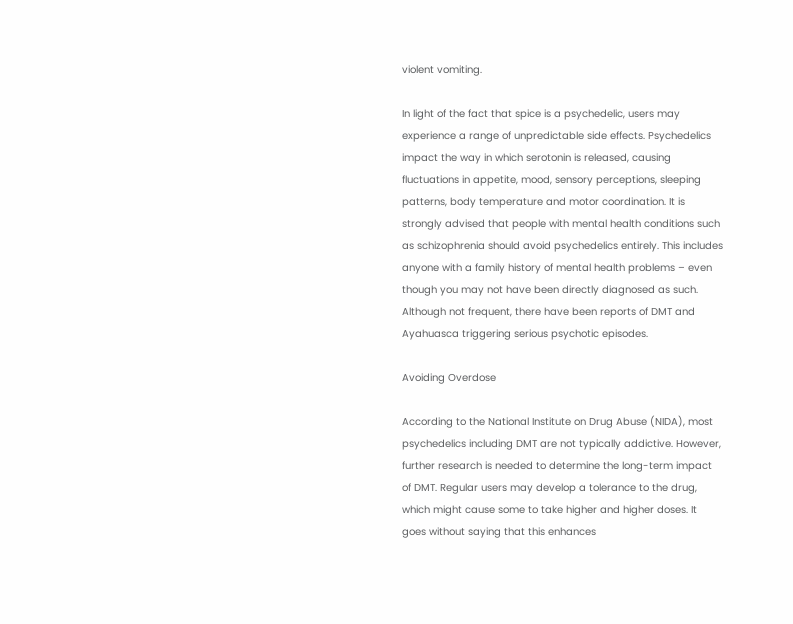violent vomiting.

In light of the fact that spice is a psychedelic, users may experience a range of unpredictable side effects. Psychedelics impact the way in which serotonin is released, causing fluctuations in appetite, mood, sensory perceptions, sleeping patterns, body temperature and motor coordination. It is strongly advised that people with mental health conditions such as schizophrenia should avoid psychedelics entirely. This includes anyone with a family history of mental health problems – even though you may not have been directly diagnosed as such. Although not frequent, there have been reports of DMT and Ayahuasca triggering serious psychotic episodes.

Avoiding Overdose

According to the National Institute on Drug Abuse (NIDA), most psychedelics including DMT are not typically addictive. However, further research is needed to determine the long-term impact of DMT. Regular users may develop a tolerance to the drug, which might cause some to take higher and higher doses. It goes without saying that this enhances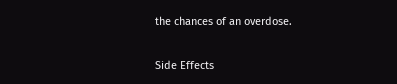the chances of an overdose.

Side Effects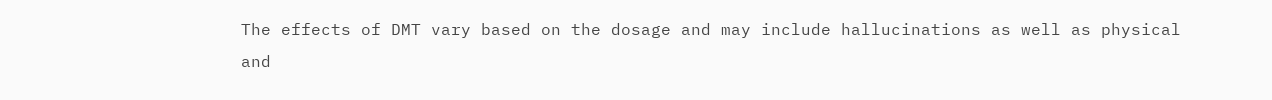The effects of DMT vary based on the dosage and may include hallucinations as well as physical and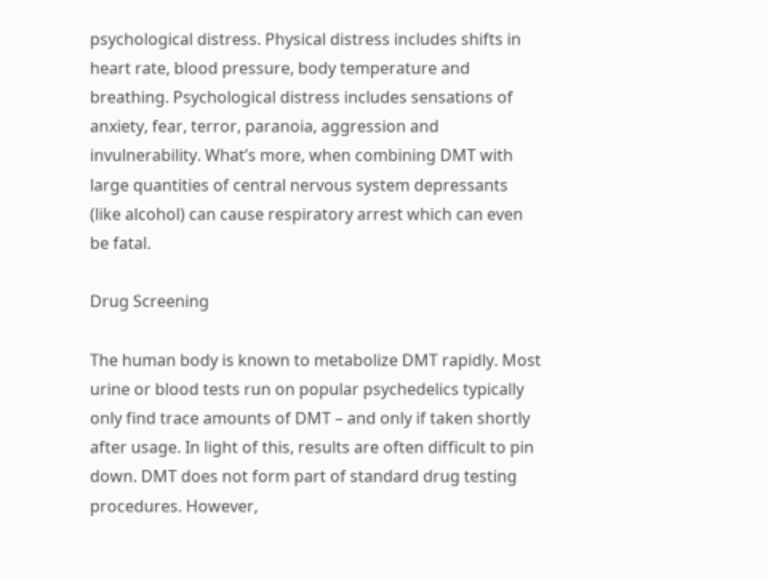psychological distress. Physical distress includes shifts in heart rate, blood pressure, body temperature and breathing. Psychological distress includes sensations of anxiety, fear, terror, paranoia, aggression and invulnerability. What’s more, when combining DMT with large quantities of central nervous system depressants (like alcohol) can cause respiratory arrest which can even be fatal.

Drug Screening

The human body is known to metabolize DMT rapidly. Most urine or blood tests run on popular psychedelics typically only find trace amounts of DMT – and only if taken shortly after usage. In light of this, results are often difficult to pin down. DMT does not form part of standard drug testing procedures. However,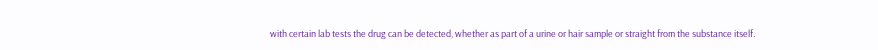with certain lab tests the drug can be detected, whether as part of a urine or hair sample or straight from the substance itself.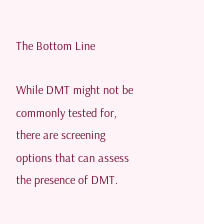The Bottom Line

While DMT might not be commonly tested for, there are screening options that can assess the presence of DMT.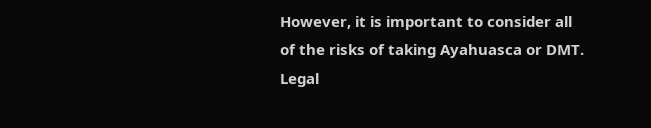However, it is important to consider all of the risks of taking Ayahuasca or DMT. Legal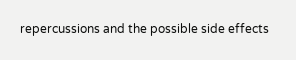repercussions and the possible side effects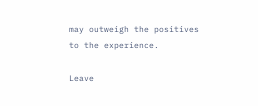may outweigh the positives to the experience.

Leave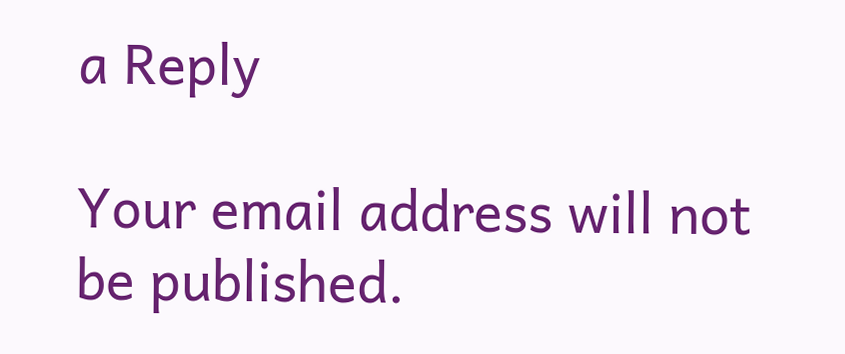a Reply

Your email address will not be published.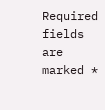Required fields are marked *